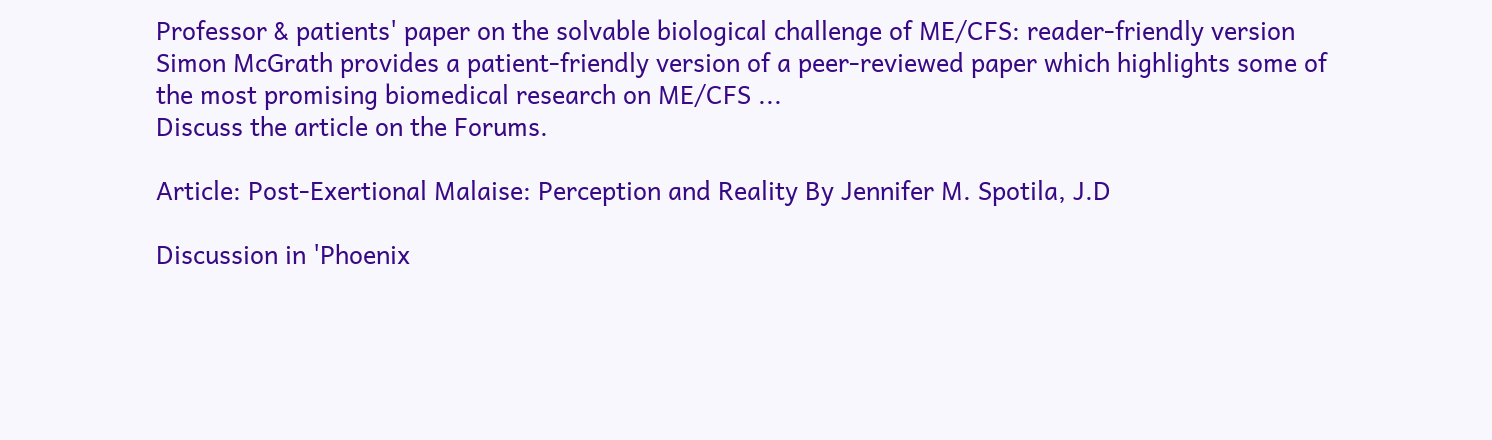Professor & patients' paper on the solvable biological challenge of ME/CFS: reader-friendly version
Simon McGrath provides a patient-friendly version of a peer-reviewed paper which highlights some of the most promising biomedical research on ME/CFS ...
Discuss the article on the Forums.

Article: Post-Exertional Malaise: Perception and Reality By Jennifer M. Spotila, J.D

Discussion in 'Phoenix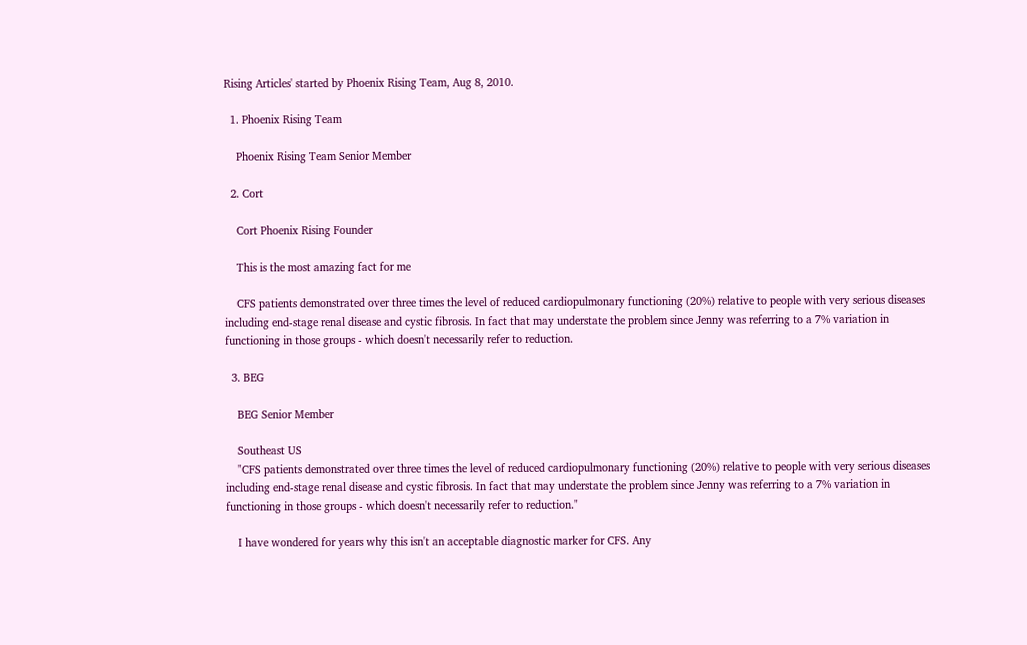Rising Articles' started by Phoenix Rising Team, Aug 8, 2010.

  1. Phoenix Rising Team

    Phoenix Rising Team Senior Member

  2. Cort

    Cort Phoenix Rising Founder

    This is the most amazing fact for me

    CFS patients demonstrated over three times the level of reduced cardiopulmonary functioning (20%) relative to people with very serious diseases including end-stage renal disease and cystic fibrosis. In fact that may understate the problem since Jenny was referring to a 7% variation in functioning in those groups - which doesn't necessarily refer to reduction.

  3. BEG

    BEG Senior Member

    Southeast US
    "CFS patients demonstrated over three times the level of reduced cardiopulmonary functioning (20%) relative to people with very serious diseases including end-stage renal disease and cystic fibrosis. In fact that may understate the problem since Jenny was referring to a 7% variation in functioning in those groups - which doesn't necessarily refer to reduction."

    I have wondered for years why this isn't an acceptable diagnostic marker for CFS. Any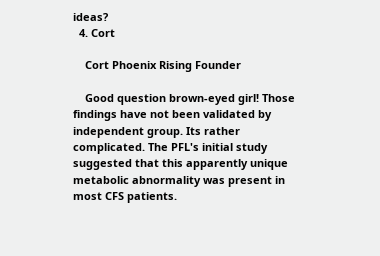ideas?
  4. Cort

    Cort Phoenix Rising Founder

    Good question brown-eyed girl! Those findings have not been validated by independent group. Its rather complicated. The PFL's initial study suggested that this apparently unique metabolic abnormality was present in most CFS patients.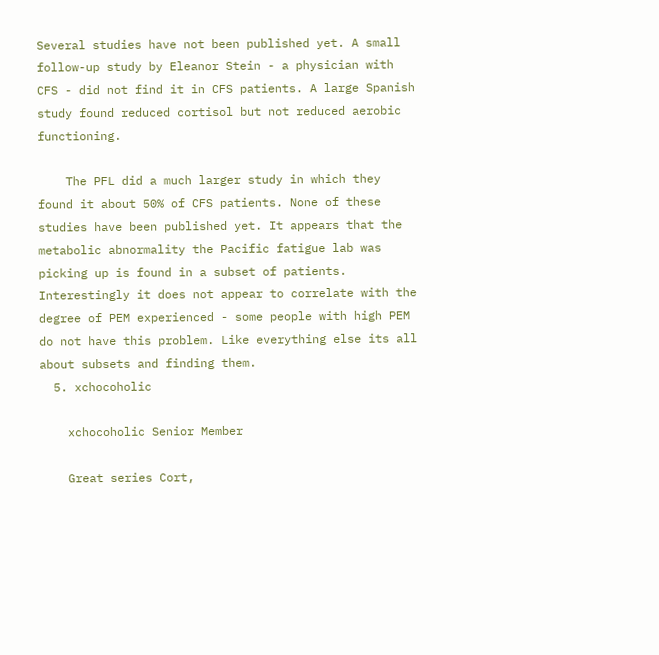Several studies have not been published yet. A small follow-up study by Eleanor Stein - a physician with CFS - did not find it in CFS patients. A large Spanish study found reduced cortisol but not reduced aerobic functioning.

    The PFL did a much larger study in which they found it about 50% of CFS patients. None of these studies have been published yet. It appears that the metabolic abnormality the Pacific fatigue lab was picking up is found in a subset of patients. Interestingly it does not appear to correlate with the degree of PEM experienced - some people with high PEM do not have this problem. Like everything else its all about subsets and finding them.
  5. xchocoholic

    xchocoholic Senior Member

    Great series Cort,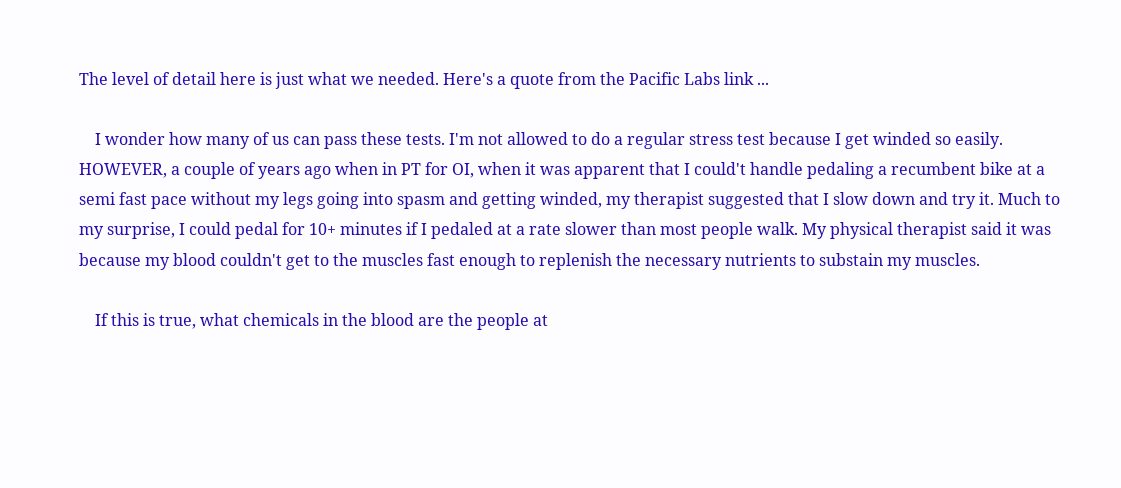The level of detail here is just what we needed. Here's a quote from the Pacific Labs link ...

    I wonder how many of us can pass these tests. I'm not allowed to do a regular stress test because I get winded so easily. HOWEVER, a couple of years ago when in PT for OI, when it was apparent that I could't handle pedaling a recumbent bike at a semi fast pace without my legs going into spasm and getting winded, my therapist suggested that I slow down and try it. Much to my surprise, I could pedal for 10+ minutes if I pedaled at a rate slower than most people walk. My physical therapist said it was because my blood couldn't get to the muscles fast enough to replenish the necessary nutrients to substain my muscles.

    If this is true, what chemicals in the blood are the people at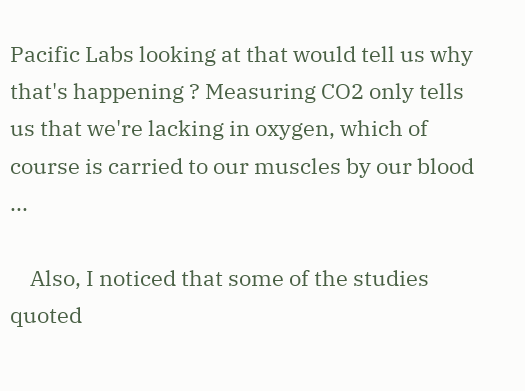Pacific Labs looking at that would tell us why that's happening ? Measuring CO2 only tells us that we're lacking in oxygen, which of course is carried to our muscles by our blood ...

    Also, I noticed that some of the studies quoted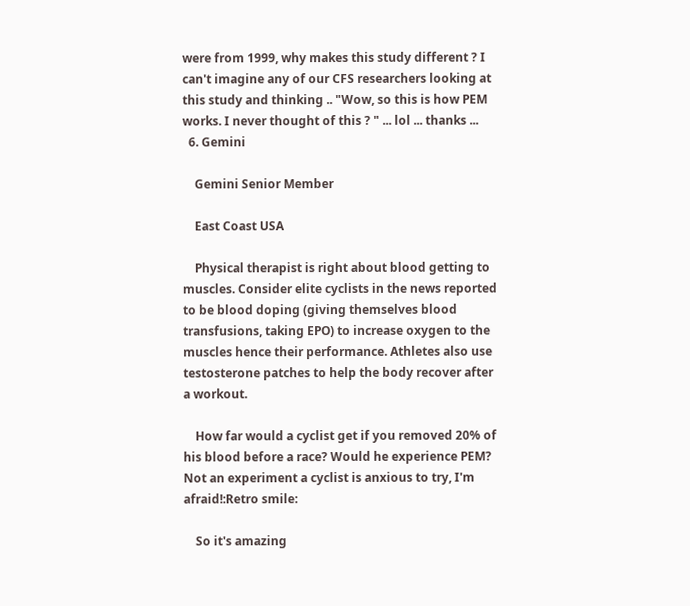were from 1999, why makes this study different ? I can't imagine any of our CFS researchers looking at this study and thinking .. "Wow, so this is how PEM works. I never thought of this ? " ... lol ... thanks ...
  6. Gemini

    Gemini Senior Member

    East Coast USA

    Physical therapist is right about blood getting to muscles. Consider elite cyclists in the news reported to be blood doping (giving themselves blood transfusions, taking EPO) to increase oxygen to the muscles hence their performance. Athletes also use testosterone patches to help the body recover after a workout.

    How far would a cyclist get if you removed 20% of his blood before a race? Would he experience PEM? Not an experiment a cyclist is anxious to try, I'm afraid!:Retro smile:

    So it's amazing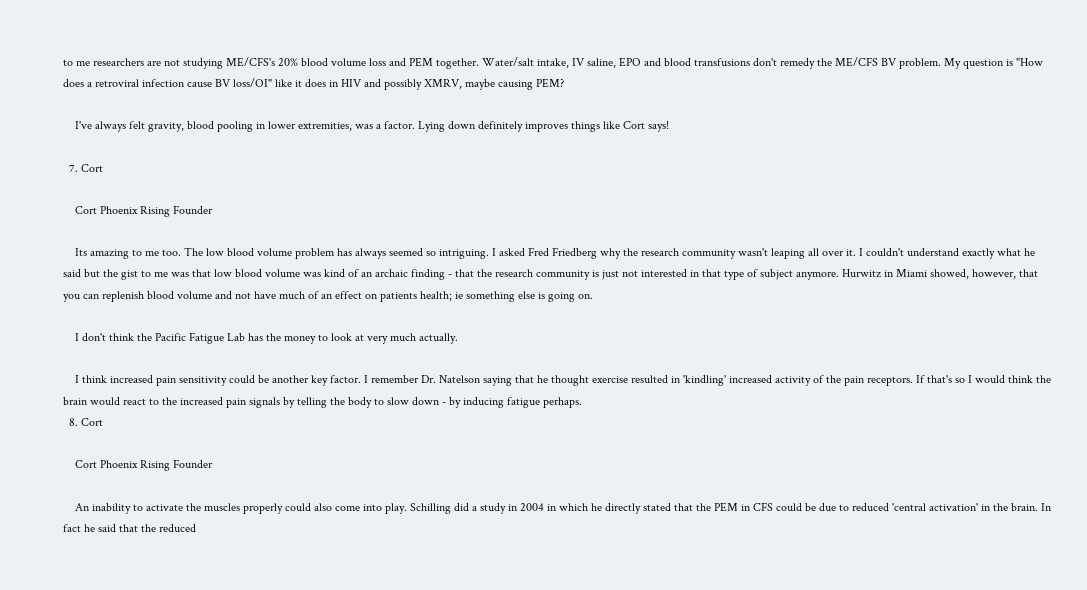to me researchers are not studying ME/CFS's 20% blood volume loss and PEM together. Water/salt intake, IV saline, EPO and blood transfusions don't remedy the ME/CFS BV problem. My question is "How does a retroviral infection cause BV loss/OI" like it does in HIV and possibly XMRV, maybe causing PEM?

    I've always felt gravity, blood pooling in lower extremities, was a factor. Lying down definitely improves things like Cort says!

  7. Cort

    Cort Phoenix Rising Founder

    Its amazing to me too. The low blood volume problem has always seemed so intriguing. I asked Fred Friedberg why the research community wasn't leaping all over it. I couldn't understand exactly what he said but the gist to me was that low blood volume was kind of an archaic finding - that the research community is just not interested in that type of subject anymore. Hurwitz in Miami showed, however, that you can replenish blood volume and not have much of an effect on patients health; ie something else is going on.

    I don't think the Pacific Fatigue Lab has the money to look at very much actually.

    I think increased pain sensitivity could be another key factor. I remember Dr. Natelson saying that he thought exercise resulted in 'kindling' increased activity of the pain receptors. If that's so I would think the brain would react to the increased pain signals by telling the body to slow down - by inducing fatigue perhaps.
  8. Cort

    Cort Phoenix Rising Founder

    An inability to activate the muscles properly could also come into play. Schilling did a study in 2004 in which he directly stated that the PEM in CFS could be due to reduced 'central activation' in the brain. In fact he said that the reduced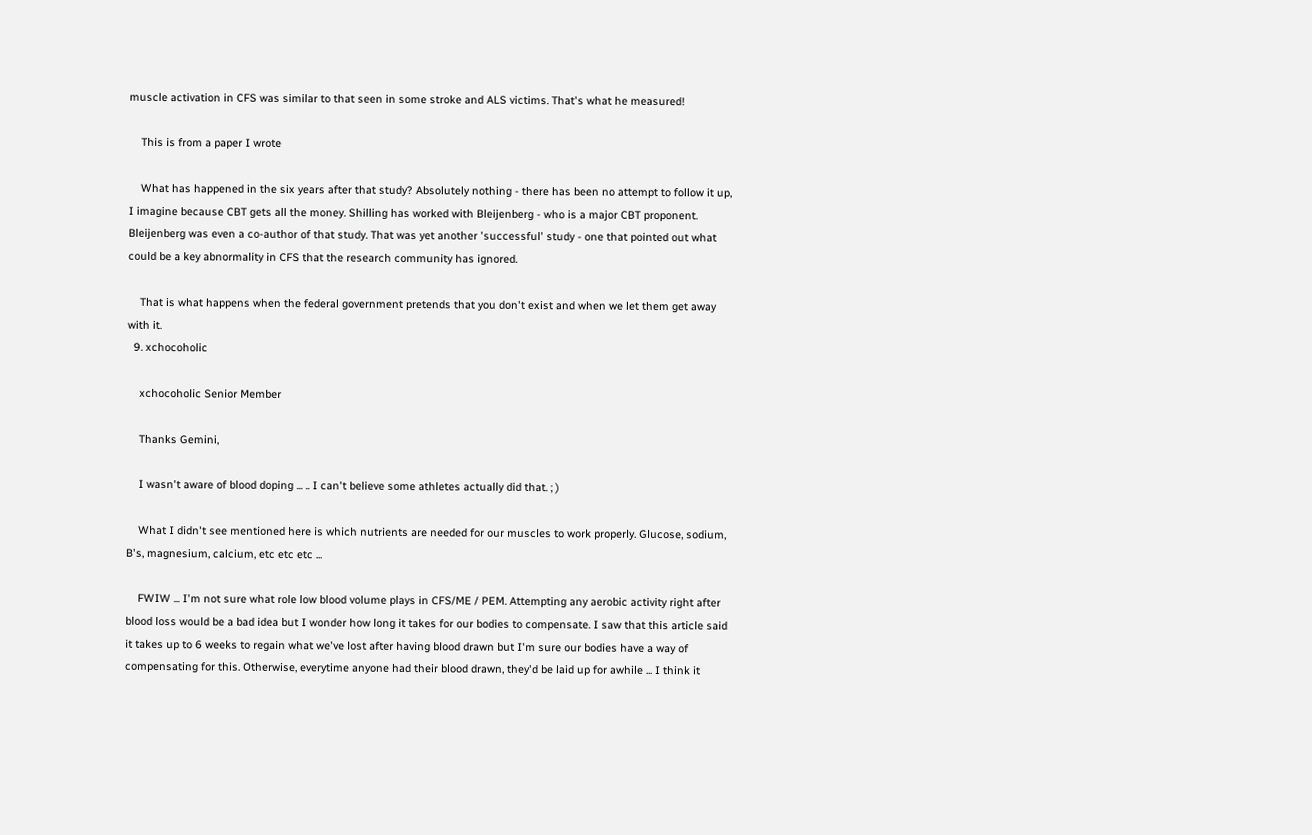muscle activation in CFS was similar to that seen in some stroke and ALS victims. That's what he measured!

    This is from a paper I wrote

    What has happened in the six years after that study? Absolutely nothing - there has been no attempt to follow it up, I imagine because CBT gets all the money. Shilling has worked with Bleijenberg - who is a major CBT proponent. Bleijenberg was even a co-author of that study. That was yet another 'successful' study - one that pointed out what could be a key abnormality in CFS that the research community has ignored.

    That is what happens when the federal government pretends that you don't exist and when we let them get away with it.
  9. xchocoholic

    xchocoholic Senior Member

    Thanks Gemini,

    I wasn't aware of blood doping ... .. I can't believe some athletes actually did that. ; )

    What I didn't see mentioned here is which nutrients are needed for our muscles to work properly. Glucose, sodium, B's, magnesium, calcium, etc etc etc ...

    FWIW ... I'm not sure what role low blood volume plays in CFS/ME / PEM. Attempting any aerobic activity right after blood loss would be a bad idea but I wonder how long it takes for our bodies to compensate. I saw that this article said it takes up to 6 weeks to regain what we've lost after having blood drawn but I'm sure our bodies have a way of compensating for this. Otherwise, everytime anyone had their blood drawn, they'd be laid up for awhile ... I think it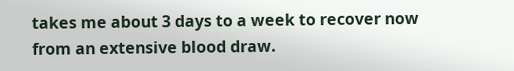takes me about 3 days to a week to recover now from an extensive blood draw.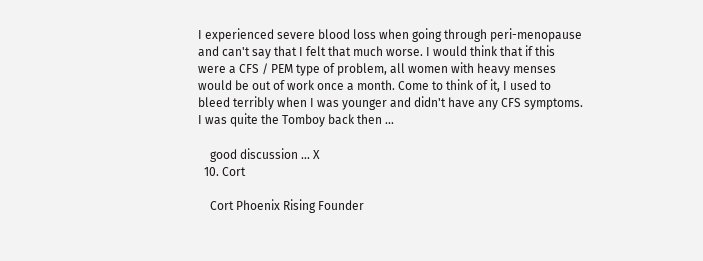I experienced severe blood loss when going through peri-menopause and can't say that I felt that much worse. I would think that if this were a CFS / PEM type of problem, all women with heavy menses would be out of work once a month. Come to think of it, I used to bleed terribly when I was younger and didn't have any CFS symptoms. I was quite the Tomboy back then ...

    good discussion ... X
  10. Cort

    Cort Phoenix Rising Founder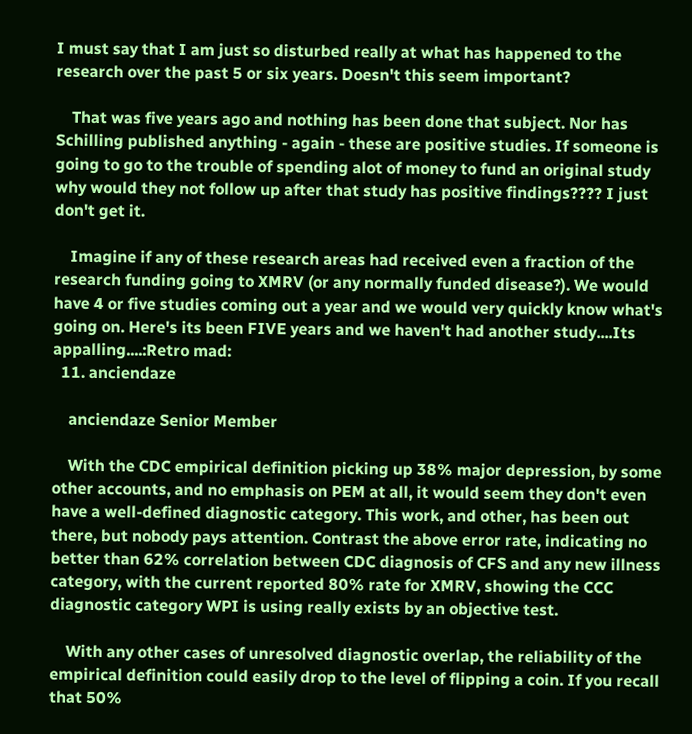I must say that I am just so disturbed really at what has happened to the research over the past 5 or six years. Doesn't this seem important?

    That was five years ago and nothing has been done that subject. Nor has Schilling published anything - again - these are positive studies. If someone is going to go to the trouble of spending alot of money to fund an original study why would they not follow up after that study has positive findings???? I just don't get it.

    Imagine if any of these research areas had received even a fraction of the research funding going to XMRV (or any normally funded disease?). We would have 4 or five studies coming out a year and we would very quickly know what's going on. Here's its been FIVE years and we haven't had another study....Its appalling....:Retro mad:
  11. anciendaze

    anciendaze Senior Member

    With the CDC empirical definition picking up 38% major depression, by some other accounts, and no emphasis on PEM at all, it would seem they don't even have a well-defined diagnostic category. This work, and other, has been out there, but nobody pays attention. Contrast the above error rate, indicating no better than 62% correlation between CDC diagnosis of CFS and any new illness category, with the current reported 80% rate for XMRV, showing the CCC diagnostic category WPI is using really exists by an objective test.

    With any other cases of unresolved diagnostic overlap, the reliability of the empirical definition could easily drop to the level of flipping a coin. If you recall that 50%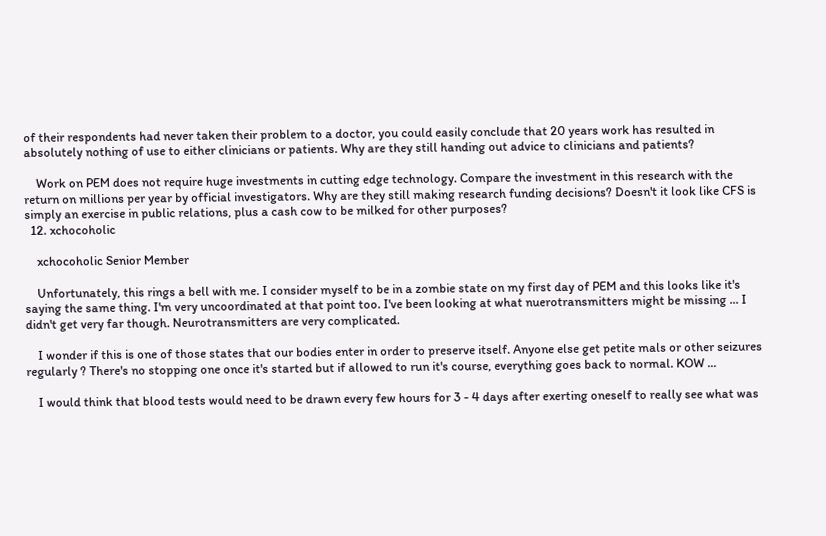of their respondents had never taken their problem to a doctor, you could easily conclude that 20 years work has resulted in absolutely nothing of use to either clinicians or patients. Why are they still handing out advice to clinicians and patients?

    Work on PEM does not require huge investments in cutting edge technology. Compare the investment in this research with the return on millions per year by official investigators. Why are they still making research funding decisions? Doesn't it look like CFS is simply an exercise in public relations, plus a cash cow to be milked for other purposes?
  12. xchocoholic

    xchocoholic Senior Member

    Unfortunately, this rings a bell with me. I consider myself to be in a zombie state on my first day of PEM and this looks like it's saying the same thing. I'm very uncoordinated at that point too. I've been looking at what nuerotransmitters might be missing ... I didn't get very far though. Neurotransmitters are very complicated.

    I wonder if this is one of those states that our bodies enter in order to preserve itself. Anyone else get petite mals or other seizures regularly ? There's no stopping one once it's started but if allowed to run it's course, everything goes back to normal. KOW ...

    I would think that blood tests would need to be drawn every few hours for 3 - 4 days after exerting oneself to really see what was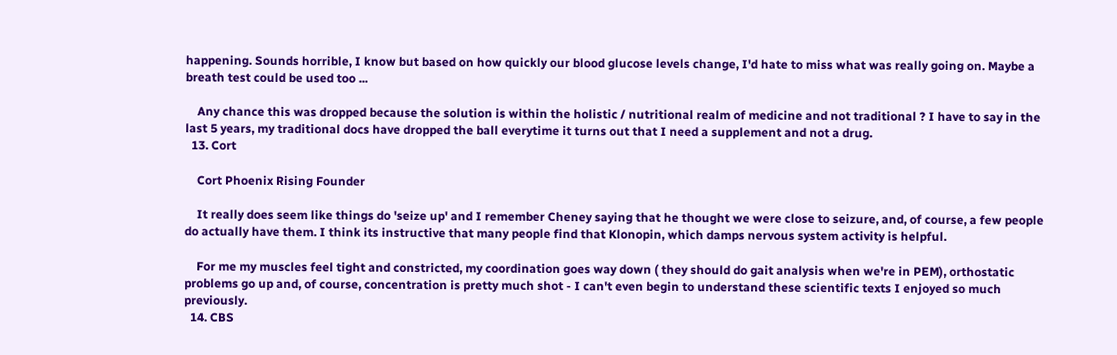happening. Sounds horrible, I know but based on how quickly our blood glucose levels change, I'd hate to miss what was really going on. Maybe a breath test could be used too ...

    Any chance this was dropped because the solution is within the holistic / nutritional realm of medicine and not traditional ? I have to say in the last 5 years, my traditional docs have dropped the ball everytime it turns out that I need a supplement and not a drug.
  13. Cort

    Cort Phoenix Rising Founder

    It really does seem like things do 'seize up' and I remember Cheney saying that he thought we were close to seizure, and, of course, a few people do actually have them. I think its instructive that many people find that Klonopin, which damps nervous system activity is helpful.

    For me my muscles feel tight and constricted, my coordination goes way down ( they should do gait analysis when we're in PEM), orthostatic problems go up and, of course, concentration is pretty much shot - I can't even begin to understand these scientific texts I enjoyed so much previously.
  14. CBS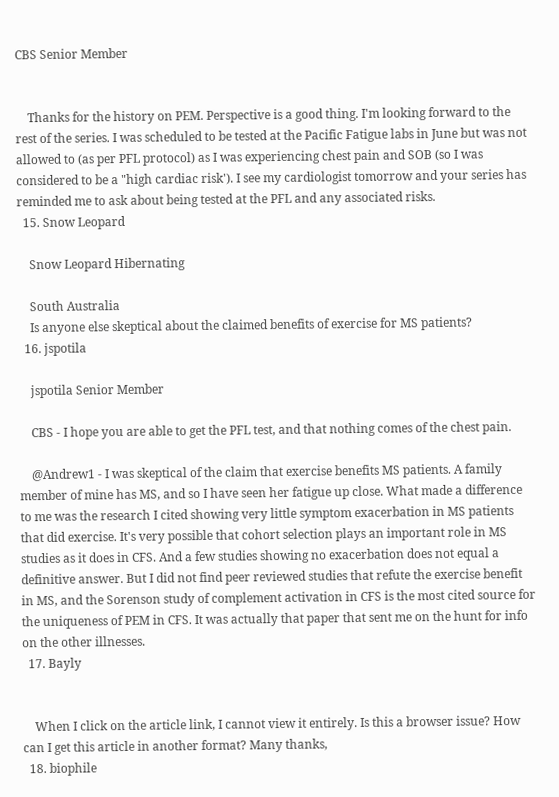CBS Senior Member


    Thanks for the history on PEM. Perspective is a good thing. I'm looking forward to the rest of the series. I was scheduled to be tested at the Pacific Fatigue labs in June but was not allowed to (as per PFL protocol) as I was experiencing chest pain and SOB (so I was considered to be a "high cardiac risk'). I see my cardiologist tomorrow and your series has reminded me to ask about being tested at the PFL and any associated risks.
  15. Snow Leopard

    Snow Leopard Hibernating

    South Australia
    Is anyone else skeptical about the claimed benefits of exercise for MS patients?
  16. jspotila

    jspotila Senior Member

    CBS - I hope you are able to get the PFL test, and that nothing comes of the chest pain.

    @Andrew1 - I was skeptical of the claim that exercise benefits MS patients. A family member of mine has MS, and so I have seen her fatigue up close. What made a difference to me was the research I cited showing very little symptom exacerbation in MS patients that did exercise. It's very possible that cohort selection plays an important role in MS studies as it does in CFS. And a few studies showing no exacerbation does not equal a definitive answer. But I did not find peer reviewed studies that refute the exercise benefit in MS, and the Sorenson study of complement activation in CFS is the most cited source for the uniqueness of PEM in CFS. It was actually that paper that sent me on the hunt for info on the other illnesses.
  17. Bayly


    When I click on the article link, I cannot view it entirely. Is this a browser issue? How can I get this article in another format? Many thanks,
  18. biophile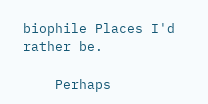biophile Places I'd rather be.

    Perhaps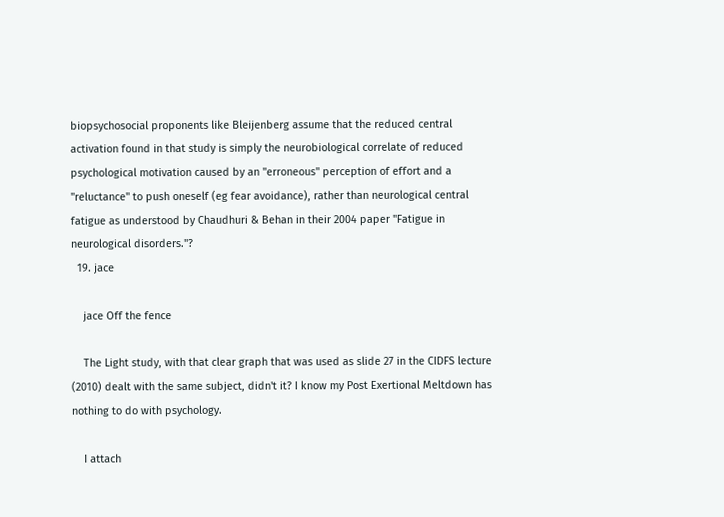biopsychosocial proponents like Bleijenberg assume that the reduced central activation found in that study is simply the neurobiological correlate of reduced psychological motivation caused by an "erroneous" perception of effort and a "reluctance" to push oneself (eg fear avoidance), rather than neurological central fatigue as understood by Chaudhuri & Behan in their 2004 paper "Fatigue in neurological disorders."?
  19. jace

    jace Off the fence

    The Light study, with that clear graph that was used as slide 27 in the CIDFS lecture (2010) dealt with the same subject, didn't it? I know my Post Exertional Meltdown has nothing to do with psychology.

    I attach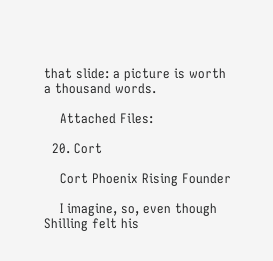that slide: a picture is worth a thousand words.

    Attached Files:

  20. Cort

    Cort Phoenix Rising Founder

    I imagine, so, even though Shilling felt his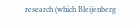research (which Bleijenberg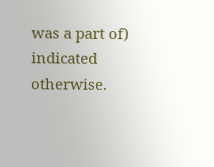was a part of) indicated otherwise.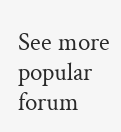See more popular forum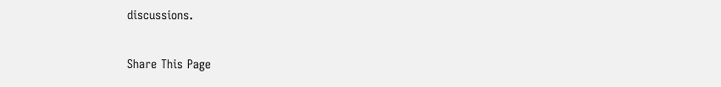discussions.

Share This Page